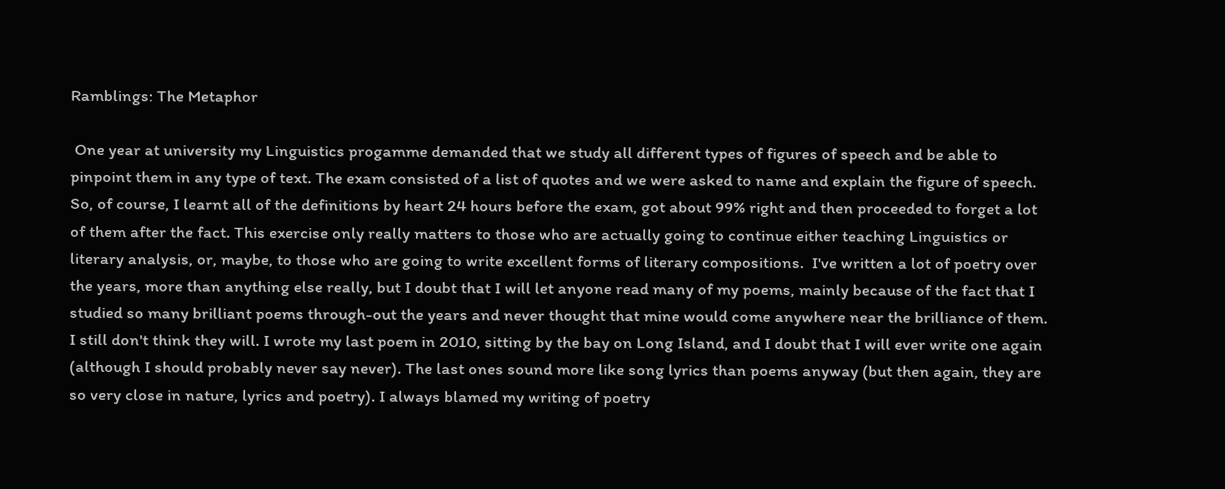Ramblings: The Metaphor

 One year at university my Linguistics progamme demanded that we study all different types of figures of speech and be able to pinpoint them in any type of text. The exam consisted of a list of quotes and we were asked to name and explain the figure of speech. So, of course, I learnt all of the definitions by heart 24 hours before the exam, got about 99% right and then proceeded to forget a lot of them after the fact. This exercise only really matters to those who are actually going to continue either teaching Linguistics or literary analysis, or, maybe, to those who are going to write excellent forms of literary compositions.  I've written a lot of poetry over the years, more than anything else really, but I doubt that I will let anyone read many of my poems, mainly because of the fact that I studied so many brilliant poems through-out the years and never thought that mine would come anywhere near the brilliance of them. I still don't think they will. I wrote my last poem in 2010, sitting by the bay on Long Island, and I doubt that I will ever write one again (although I should probably never say never). The last ones sound more like song lyrics than poems anyway (but then again, they are so very close in nature, lyrics and poetry). I always blamed my writing of poetry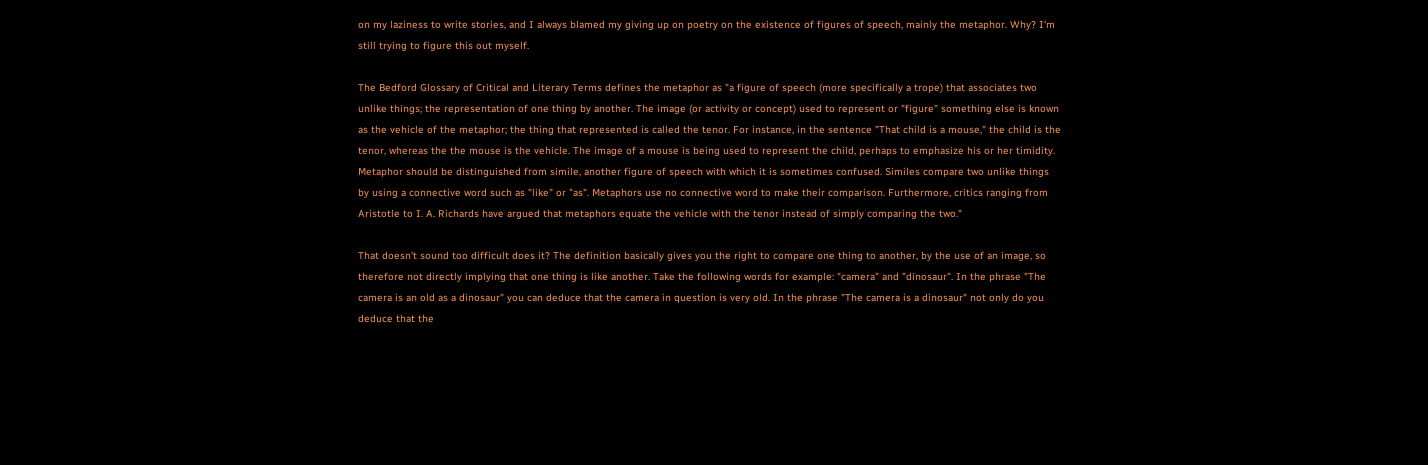on my laziness to write stories, and I always blamed my giving up on poetry on the existence of figures of speech, mainly the metaphor. Why? I'm still trying to figure this out myself.

The Bedford Glossary of Critical and Literary Terms defines the metaphor as "a figure of speech (more specifically a trope) that associates two unlike things; the representation of one thing by another. The image (or activity or concept) used to represent or "figure" something else is known as the vehicle of the metaphor; the thing that represented is called the tenor. For instance, in the sentence "That child is a mouse," the child is the tenor, whereas the the mouse is the vehicle. The image of a mouse is being used to represent the child, perhaps to emphasize his or her timidity.
Metaphor should be distinguished from simile, another figure of speech with which it is sometimes confused. Similes compare two unlike things by using a connective word such as "like" or "as". Metaphors use no connective word to make their comparison. Furthermore, critics ranging from Aristotle to I. A. Richards have argued that metaphors equate the vehicle with the tenor instead of simply comparing the two."

That doesn't sound too difficult does it? The definition basically gives you the right to compare one thing to another, by the use of an image, so therefore not directly implying that one thing is like another. Take the following words for example: "camera" and "dinosaur". In the phrase "The camera is an old as a dinosaur" you can deduce that the camera in question is very old. In the phrase "The camera is a dinosaur" not only do you deduce that the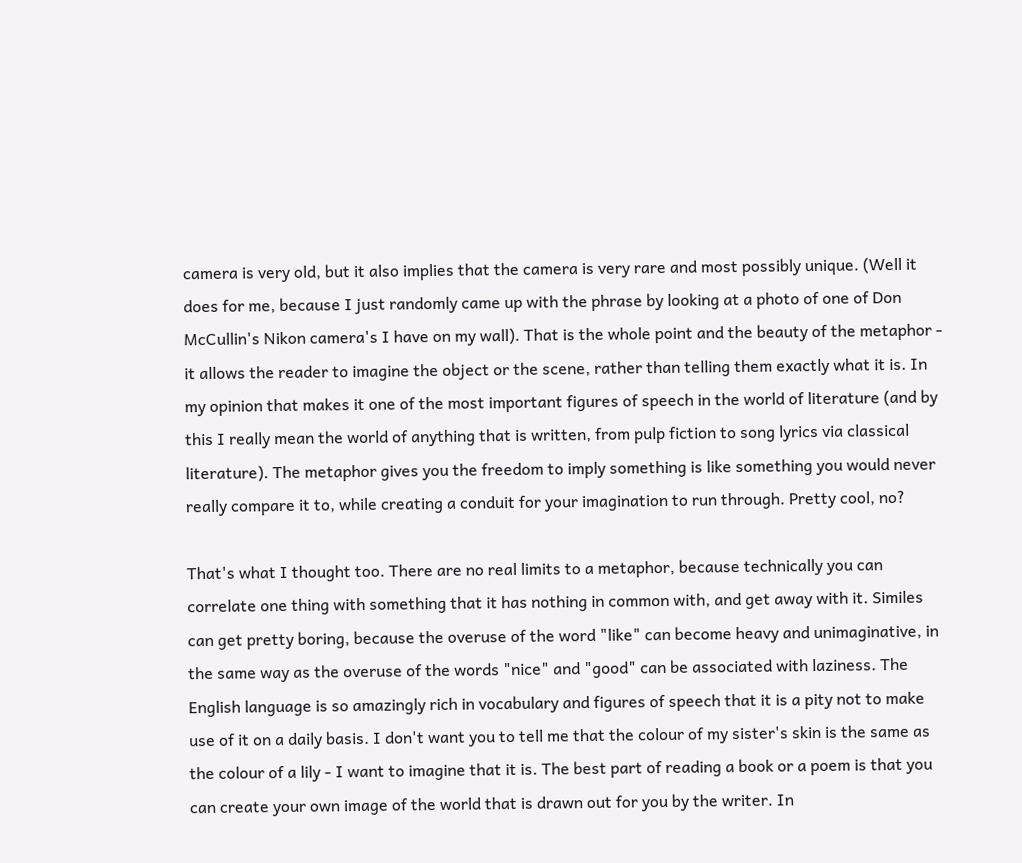camera is very old, but it also implies that the camera is very rare and most possibly unique. (Well it does for me, because I just randomly came up with the phrase by looking at a photo of one of Don McCullin's Nikon camera's I have on my wall). That is the whole point and the beauty of the metaphor - it allows the reader to imagine the object or the scene, rather than telling them exactly what it is. In my opinion that makes it one of the most important figures of speech in the world of literature (and by this I really mean the world of anything that is written, from pulp fiction to song lyrics via classical literature). The metaphor gives you the freedom to imply something is like something you would never really compare it to, while creating a conduit for your imagination to run through. Pretty cool, no?

That's what I thought too. There are no real limits to a metaphor, because technically you can correlate one thing with something that it has nothing in common with, and get away with it. Similes can get pretty boring, because the overuse of the word "like" can become heavy and unimaginative, in the same way as the overuse of the words "nice" and "good" can be associated with laziness. The English language is so amazingly rich in vocabulary and figures of speech that it is a pity not to make use of it on a daily basis. I don't want you to tell me that the colour of my sister's skin is the same as the colour of a lily - I want to imagine that it is. The best part of reading a book or a poem is that you can create your own image of the world that is drawn out for you by the writer. In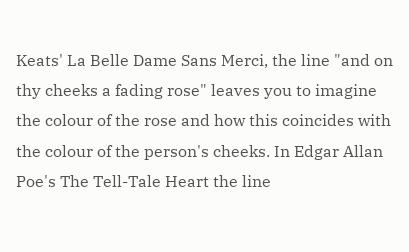Keats' La Belle Dame Sans Merci, the line "and on thy cheeks a fading rose" leaves you to imagine the colour of the rose and how this coincides with the colour of the person's cheeks. In Edgar Allan Poe's The Tell-Tale Heart the line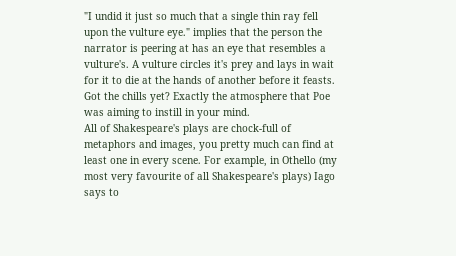"I undid it just so much that a single thin ray fell upon the vulture eye." implies that the person the narrator is peering at has an eye that resembles a vulture's. A vulture circles it's prey and lays in wait for it to die at the hands of another before it feasts. Got the chills yet? Exactly the atmosphere that Poe was aiming to instill in your mind.
All of Shakespeare's plays are chock-full of metaphors and images, you pretty much can find at least one in every scene. For example, in Othello (my most very favourite of all Shakespeare's plays) Iago says to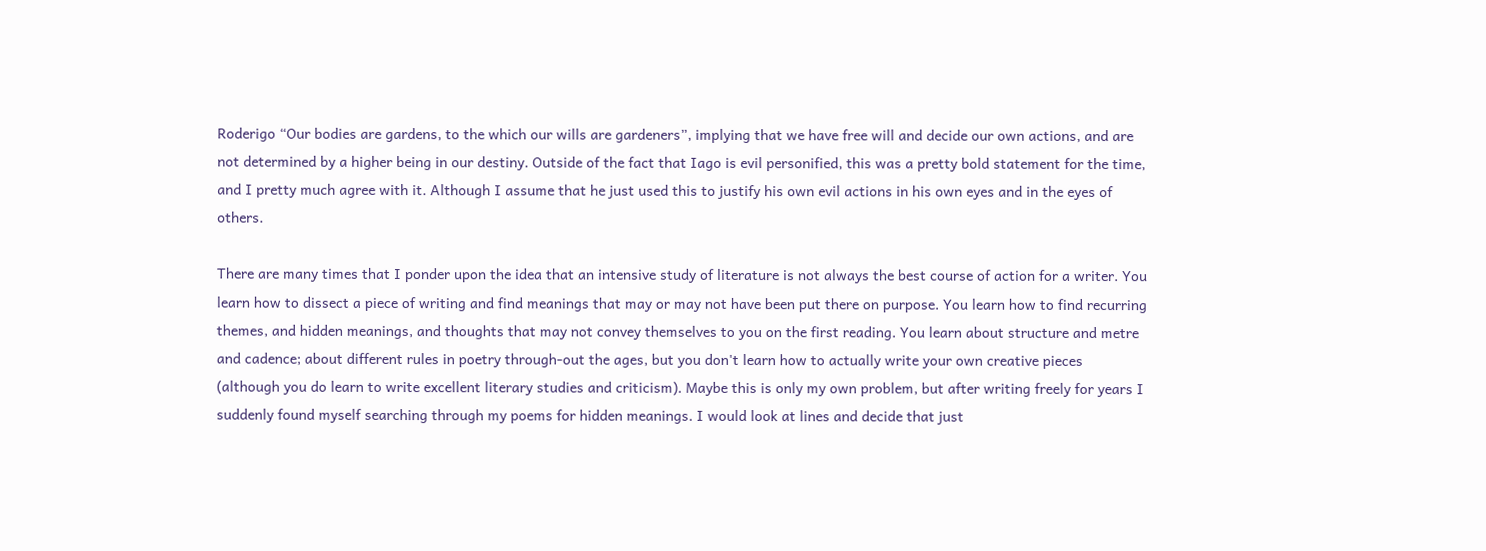Roderigo “Our bodies are gardens, to the which our wills are gardeners”, implying that we have free will and decide our own actions, and are not determined by a higher being in our destiny. Outside of the fact that Iago is evil personified, this was a pretty bold statement for the time, and I pretty much agree with it. Although I assume that he just used this to justify his own evil actions in his own eyes and in the eyes of others.

There are many times that I ponder upon the idea that an intensive study of literature is not always the best course of action for a writer. You learn how to dissect a piece of writing and find meanings that may or may not have been put there on purpose. You learn how to find recurring themes, and hidden meanings, and thoughts that may not convey themselves to you on the first reading. You learn about structure and metre and cadence; about different rules in poetry through-out the ages, but you don't learn how to actually write your own creative pieces (although you do learn to write excellent literary studies and criticism). Maybe this is only my own problem, but after writing freely for years I suddenly found myself searching through my poems for hidden meanings. I would look at lines and decide that just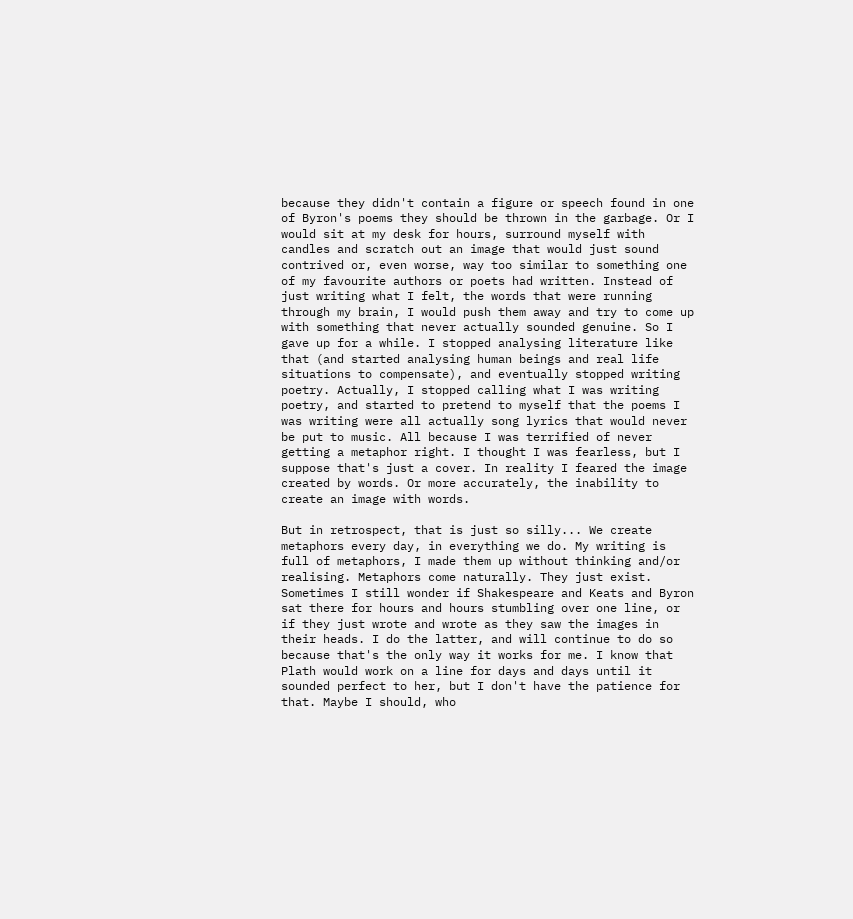because they didn't contain a figure or speech found in one of Byron's poems they should be thrown in the garbage. Or I would sit at my desk for hours, surround myself with candles and scratch out an image that would just sound contrived or, even worse, way too similar to something one of my favourite authors or poets had written. Instead of just writing what I felt, the words that were running through my brain, I would push them away and try to come up with something that never actually sounded genuine. So I gave up for a while. I stopped analysing literature like that (and started analysing human beings and real life situations to compensate), and eventually stopped writing poetry. Actually, I stopped calling what I was writing poetry, and started to pretend to myself that the poems I was writing were all actually song lyrics that would never be put to music. All because I was terrified of never getting a metaphor right. I thought I was fearless, but I suppose that's just a cover. In reality I feared the image created by words. Or more accurately, the inability to create an image with words.

But in retrospect, that is just so silly... We create metaphors every day, in everything we do. My writing is full of metaphors, I made them up without thinking and/or realising. Metaphors come naturally. They just exist. Sometimes I still wonder if Shakespeare and Keats and Byron sat there for hours and hours stumbling over one line, or if they just wrote and wrote as they saw the images in their heads. I do the latter, and will continue to do so because that's the only way it works for me. I know that Plath would work on a line for days and days until it sounded perfect to her, but I don't have the patience for that. Maybe I should, who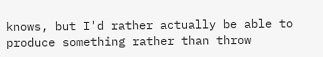knows, but I'd rather actually be able to produce something rather than throw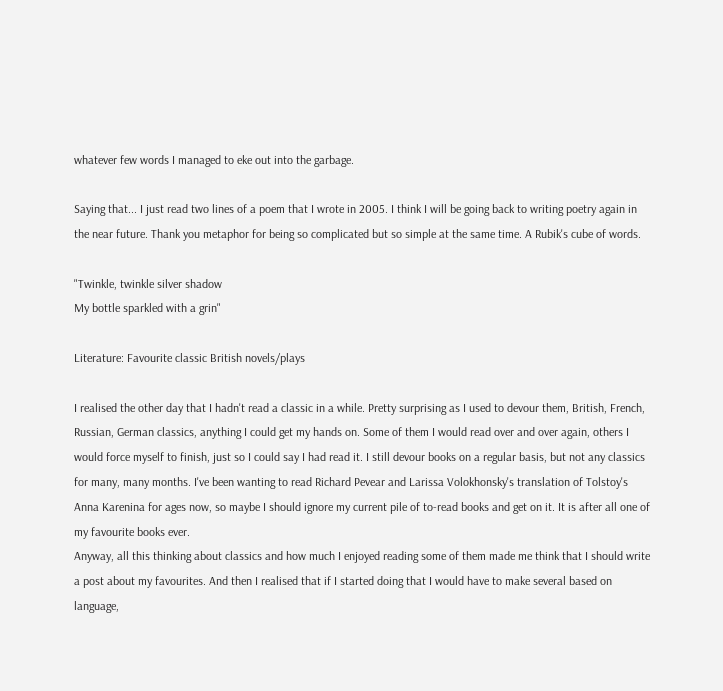whatever few words I managed to eke out into the garbage.

Saying that... I just read two lines of a poem that I wrote in 2005. I think I will be going back to writing poetry again in the near future. Thank you metaphor for being so complicated but so simple at the same time. A Rubik's cube of words.

"Twinkle, twinkle silver shadow
My bottle sparkled with a grin"

Literature: Favourite classic British novels/plays

I realised the other day that I hadn't read a classic in a while. Pretty surprising as I used to devour them, British, French, Russian, German classics, anything I could get my hands on. Some of them I would read over and over again, others I would force myself to finish, just so I could say I had read it. I still devour books on a regular basis, but not any classics for many, many months. I've been wanting to read Richard Pevear and Larissa Volokhonsky's translation of Tolstoy's Anna Karenina for ages now, so maybe I should ignore my current pile of to-read books and get on it. It is after all one of my favourite books ever.
Anyway, all this thinking about classics and how much I enjoyed reading some of them made me think that I should write a post about my favourites. And then I realised that if I started doing that I would have to make several based on language,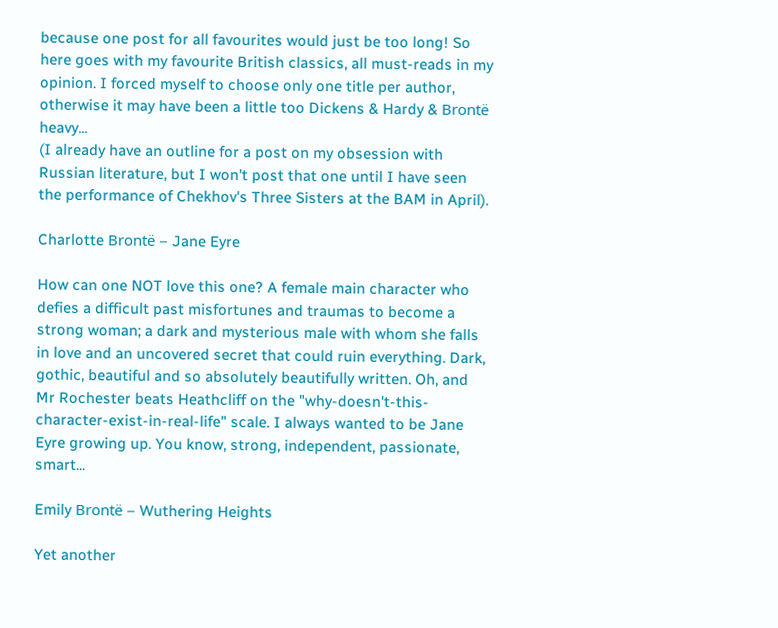because one post for all favourites would just be too long! So here goes with my favourite British classics, all must-reads in my opinion. I forced myself to choose only one title per author, otherwise it may have been a little too Dickens & Hardy & Brontë heavy...
(I already have an outline for a post on my obsession with Russian literature, but I won't post that one until I have seen the performance of Chekhov's Three Sisters at the BAM in April).

Charlotte Brontë – Jane Eyre

How can one NOT love this one? A female main character who defies a difficult past misfortunes and traumas to become a strong woman; a dark and mysterious male with whom she falls in love and an uncovered secret that could ruin everything. Dark, gothic, beautiful and so absolutely beautifully written. Oh, and Mr Rochester beats Heathcliff on the "why-doesn't-this-character-exist-in-real-life" scale. I always wanted to be Jane Eyre growing up. You know, strong, independent, passionate, smart...

Emily Brontë – Wuthering Heights

Yet another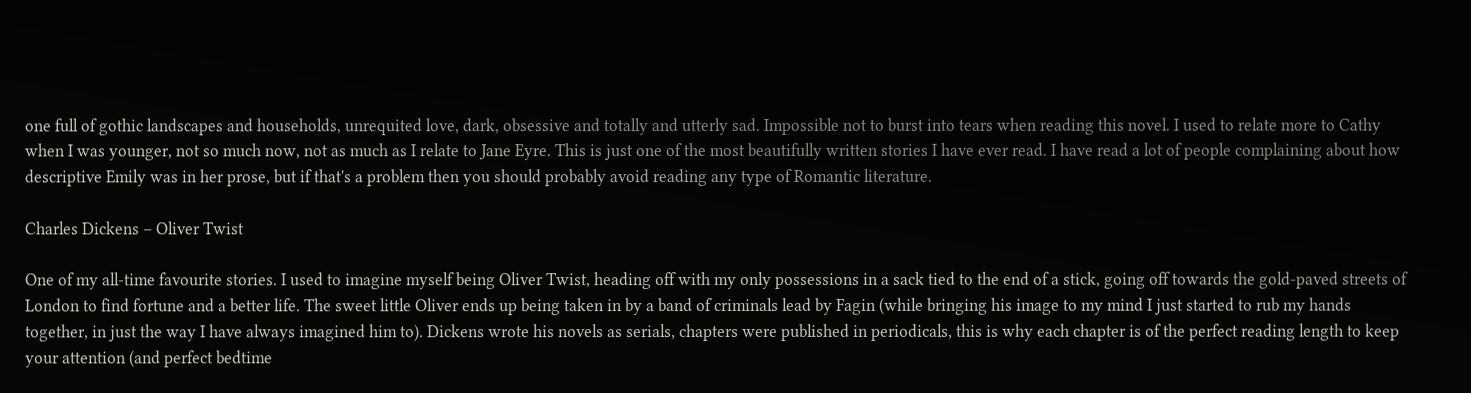one full of gothic landscapes and households, unrequited love, dark, obsessive and totally and utterly sad. Impossible not to burst into tears when reading this novel. I used to relate more to Cathy when I was younger, not so much now, not as much as I relate to Jane Eyre. This is just one of the most beautifully written stories I have ever read. I have read a lot of people complaining about how descriptive Emily was in her prose, but if that's a problem then you should probably avoid reading any type of Romantic literature.

Charles Dickens – Oliver Twist

One of my all-time favourite stories. I used to imagine myself being Oliver Twist, heading off with my only possessions in a sack tied to the end of a stick, going off towards the gold-paved streets of London to find fortune and a better life. The sweet little Oliver ends up being taken in by a band of criminals lead by Fagin (while bringing his image to my mind I just started to rub my hands together, in just the way I have always imagined him to). Dickens wrote his novels as serials, chapters were published in periodicals, this is why each chapter is of the perfect reading length to keep your attention (and perfect bedtime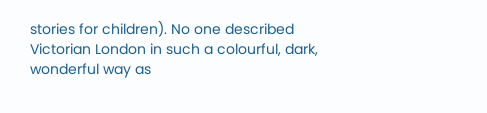stories for children). No one described Victorian London in such a colourful, dark, wonderful way as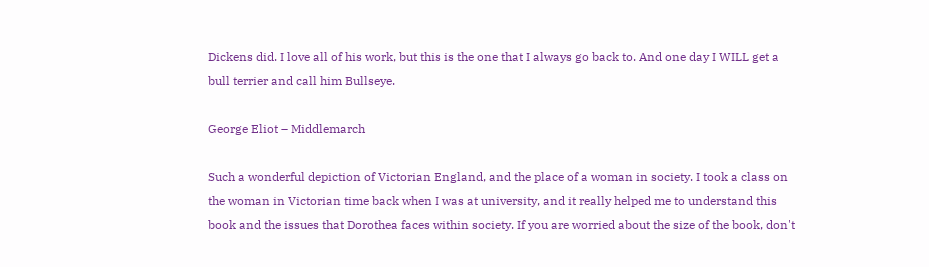Dickens did. I love all of his work, but this is the one that I always go back to. And one day I WILL get a bull terrier and call him Bullseye.

George Eliot – Middlemarch

Such a wonderful depiction of Victorian England, and the place of a woman in society. I took a class on the woman in Victorian time back when I was at university, and it really helped me to understand this book and the issues that Dorothea faces within society. If you are worried about the size of the book, don't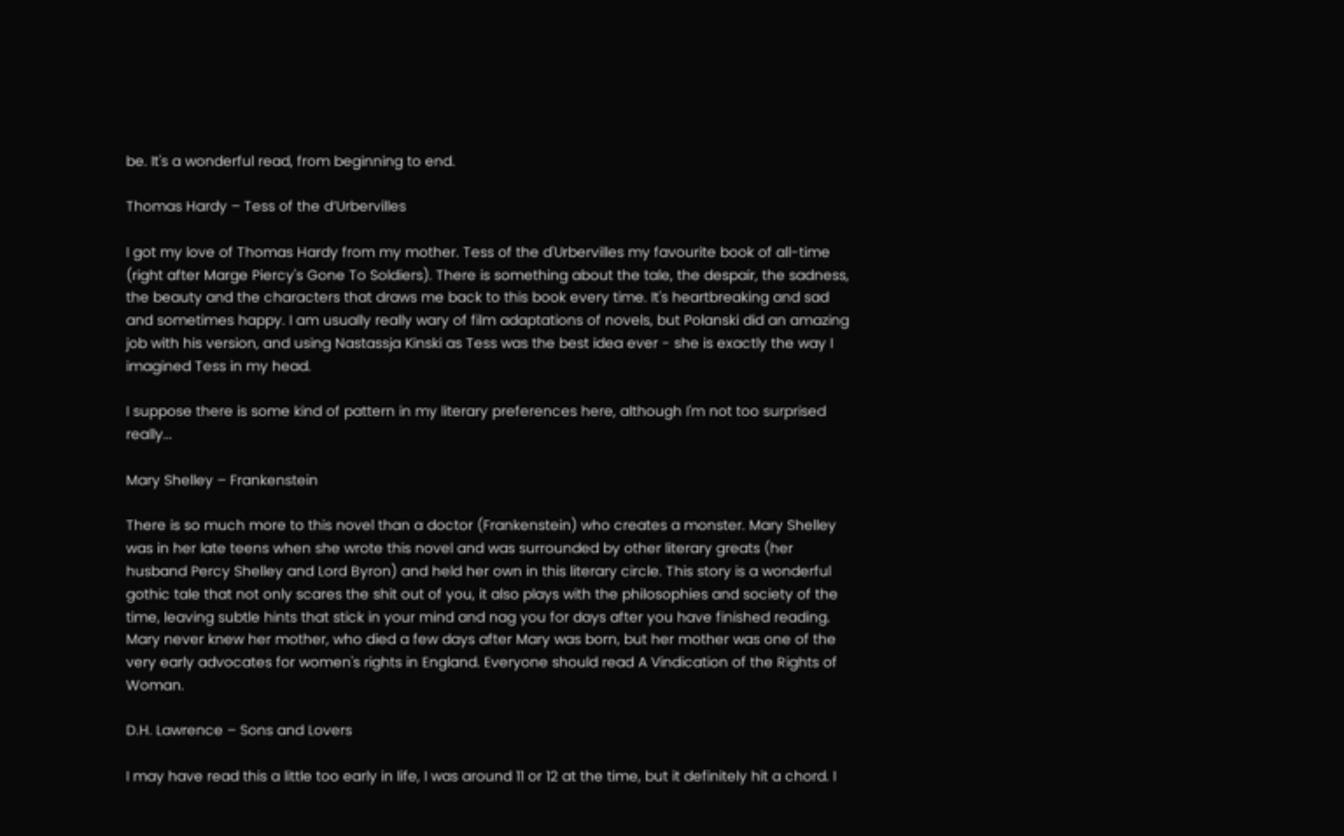be. It's a wonderful read, from beginning to end.

Thomas Hardy – Tess of the d’Urbervilles

I got my love of Thomas Hardy from my mother. Tess of the d'Urbervilles my favourite book of all-time (right after Marge Piercy's Gone To Soldiers). There is something about the tale, the despair, the sadness, the beauty and the characters that draws me back to this book every time. It's heartbreaking and sad and sometimes happy. I am usually really wary of film adaptations of novels, but Polanski did an amazing job with his version, and using Nastassja Kinski as Tess was the best idea ever - she is exactly the way I imagined Tess in my head.

I suppose there is some kind of pattern in my literary preferences here, although I'm not too surprised really...

Mary Shelley – Frankenstein

There is so much more to this novel than a doctor (Frankenstein) who creates a monster. Mary Shelley was in her late teens when she wrote this novel and was surrounded by other literary greats (her husband Percy Shelley and Lord Byron) and held her own in this literary circle. This story is a wonderful gothic tale that not only scares the shit out of you, it also plays with the philosophies and society of the time, leaving subtle hints that stick in your mind and nag you for days after you have finished reading. Mary never knew her mother, who died a few days after Mary was born, but her mother was one of the very early advocates for women's rights in England. Everyone should read A Vindication of the Rights of Woman.

D.H. Lawrence – Sons and Lovers

I may have read this a little too early in life, I was around 11 or 12 at the time, but it definitely hit a chord. I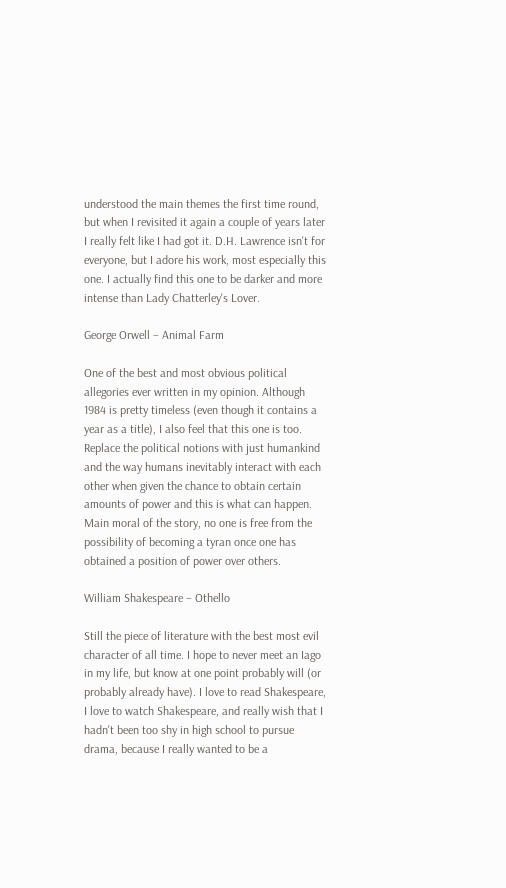understood the main themes the first time round, but when I revisited it again a couple of years later I really felt like I had got it. D.H. Lawrence isn't for everyone, but I adore his work, most especially this one. I actually find this one to be darker and more intense than Lady Chatterley's Lover.

George Orwell – Animal Farm

One of the best and most obvious political allegories ever written in my opinion. Although 1984 is pretty timeless (even though it contains a year as a title), I also feel that this one is too. Replace the political notions with just humankind and the way humans inevitably interact with each other when given the chance to obtain certain amounts of power and this is what can happen. Main moral of the story, no one is free from the possibility of becoming a tyran once one has obtained a position of power over others.

William Shakespeare – Othello

Still the piece of literature with the best most evil character of all time. I hope to never meet an Iago in my life, but know at one point probably will (or probably already have). I love to read Shakespeare, I love to watch Shakespeare, and really wish that I hadn't been too shy in high school to pursue drama, because I really wanted to be a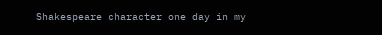Shakespeare character one day in my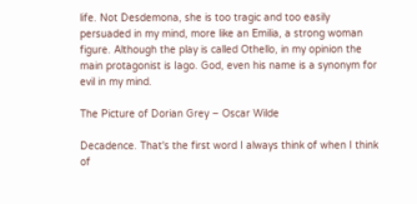life. Not Desdemona, she is too tragic and too easily persuaded in my mind, more like an Emilia, a strong woman figure. Although the play is called Othello, in my opinion the main protagonist is Iago. God, even his name is a synonym for evil in my mind.

The Picture of Dorian Grey – Oscar Wilde

Decadence. That's the first word I always think of when I think of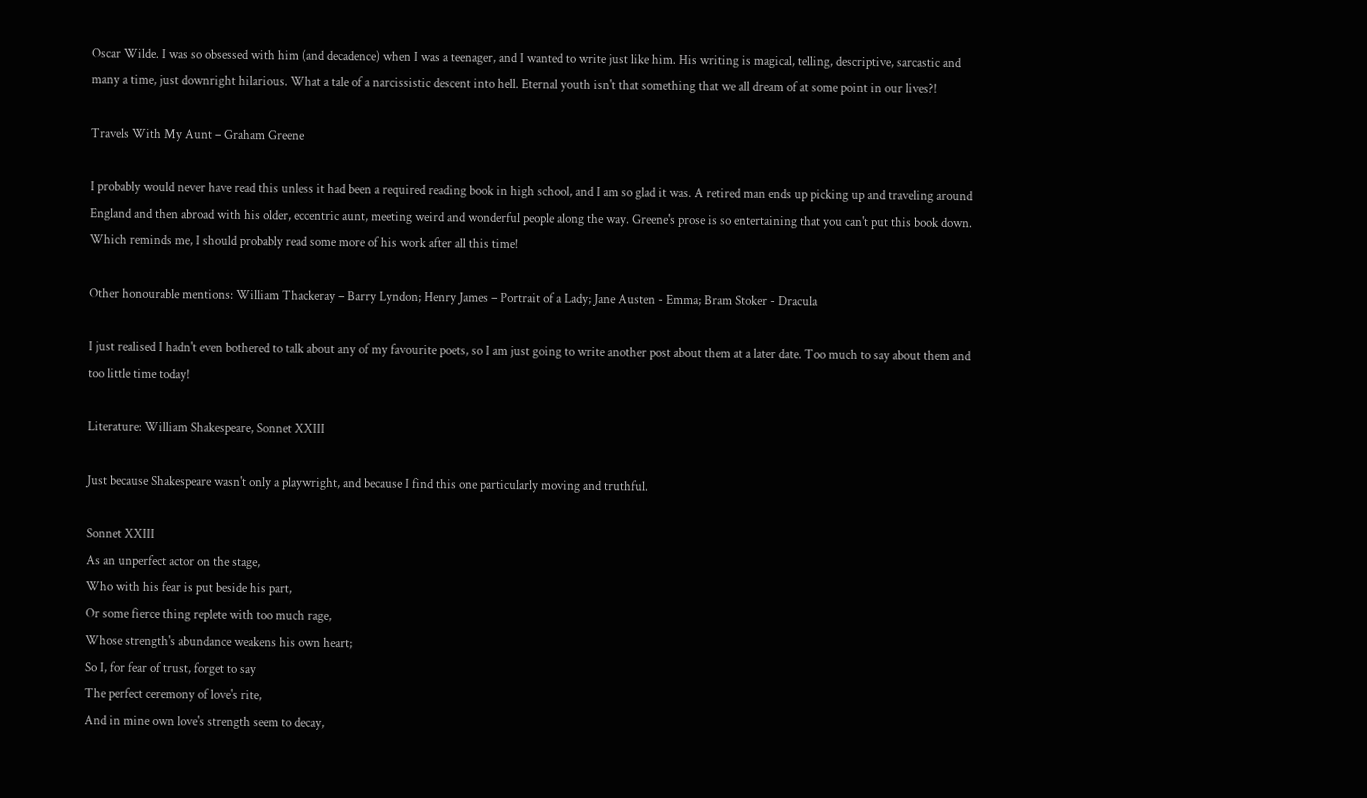Oscar Wilde. I was so obsessed with him (and decadence) when I was a teenager, and I wanted to write just like him. His writing is magical, telling, descriptive, sarcastic and many a time, just downright hilarious. What a tale of a narcissistic descent into hell. Eternal youth isn't that something that we all dream of at some point in our lives?!

Travels With My Aunt – Graham Greene

I probably would never have read this unless it had been a required reading book in high school, and I am so glad it was. A retired man ends up picking up and traveling around England and then abroad with his older, eccentric aunt, meeting weird and wonderful people along the way. Greene's prose is so entertaining that you can't put this book down. Which reminds me, I should probably read some more of his work after all this time!

Other honourable mentions: William Thackeray – Barry Lyndon; Henry James – Portrait of a Lady; Jane Austen - Emma; Bram Stoker - Dracula

I just realised I hadn't even bothered to talk about any of my favourite poets, so I am just going to write another post about them at a later date. Too much to say about them and too little time today!

Literature: William Shakespeare, Sonnet XXIII

Just because Shakespeare wasn't only a playwright, and because I find this one particularly moving and truthful.

Sonnet XXIII
As an unperfect actor on the stage,
Who with his fear is put beside his part,
Or some fierce thing replete with too much rage,
Whose strength's abundance weakens his own heart;
So I, for fear of trust, forget to say
The perfect ceremony of love's rite,
And in mine own love's strength seem to decay,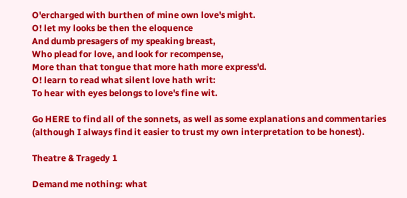O'ercharged with burthen of mine own love's might.
O! let my looks be then the eloquence
And dumb presagers of my speaking breast,
Who plead for love, and look for recompense,
More than that tongue that more hath more express'd.
O! learn to read what silent love hath writ:
To hear with eyes belongs to love's fine wit.

Go HERE to find all of the sonnets, as well as some explanations and commentaries (although I always find it easier to trust my own interpretation to be honest).

Theatre & Tragedy 1

Demand me nothing: what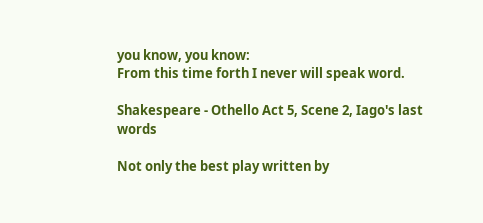you know, you know:
From this time forth I never will speak word.

Shakespeare - Othello Act 5, Scene 2, Iago's last words

Not only the best play written by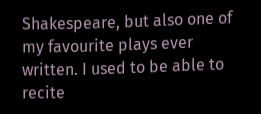Shakespeare, but also one of my favourite plays ever written. I used to be able to recite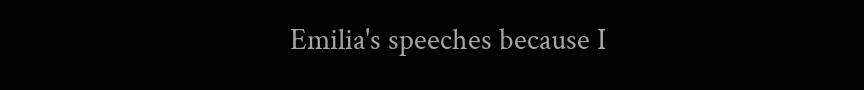Emilia's speeches because I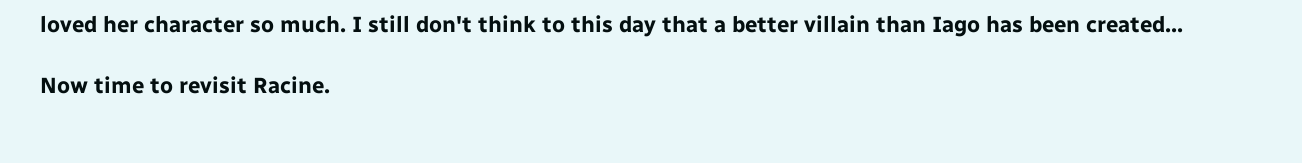loved her character so much. I still don't think to this day that a better villain than Iago has been created...

Now time to revisit Racine.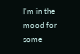I'm in the mood for some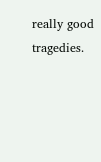really good tragedies.